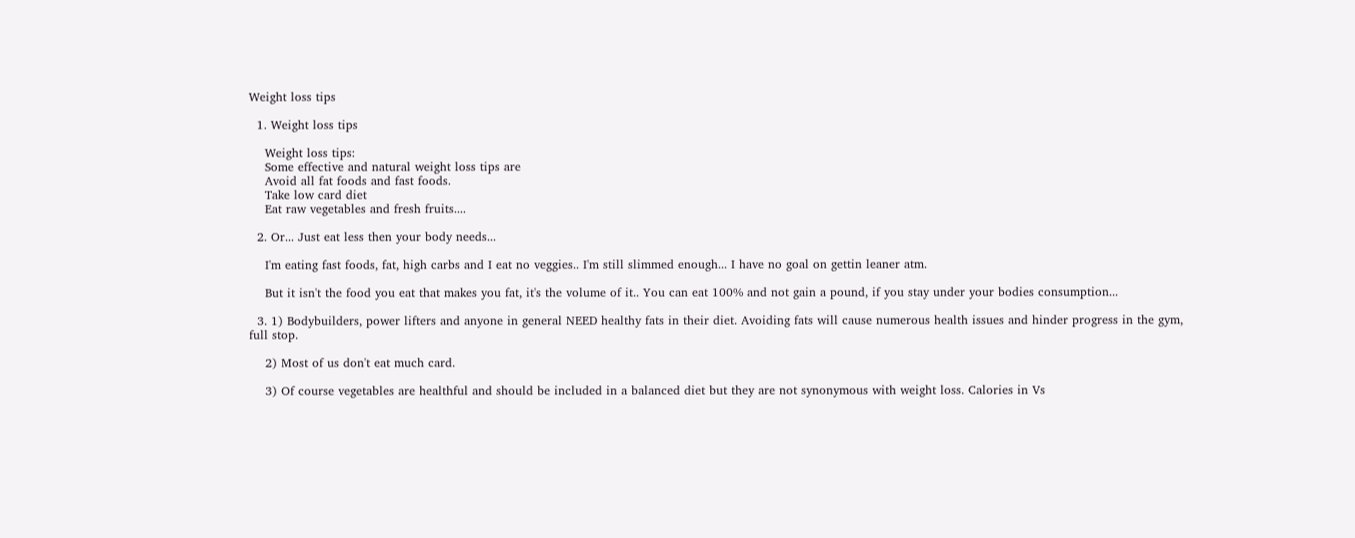Weight loss tips

  1. Weight loss tips

    Weight loss tips:
    Some effective and natural weight loss tips are
    Avoid all fat foods and fast foods.
    Take low card diet
    Eat raw vegetables and fresh fruits....

  2. Or... Just eat less then your body needs...

    I'm eating fast foods, fat, high carbs and I eat no veggies.. I'm still slimmed enough... I have no goal on gettin leaner atm.

    But it isn't the food you eat that makes you fat, it's the volume of it.. You can eat 100% and not gain a pound, if you stay under your bodies consumption...

  3. 1) Bodybuilders, power lifters and anyone in general NEED healthy fats in their diet. Avoiding fats will cause numerous health issues and hinder progress in the gym, full stop.

    2) Most of us don't eat much card.

    3) Of course vegetables are healthful and should be included in a balanced diet but they are not synonymous with weight loss. Calories in Vs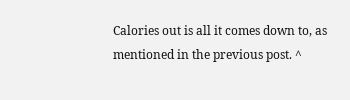Calories out is all it comes down to, as mentioned in the previous post. ^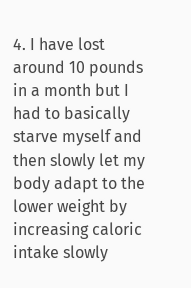4. I have lost around 10 pounds in a month but I had to basically starve myself and then slowly let my body adapt to the lower weight by increasing caloric intake slowly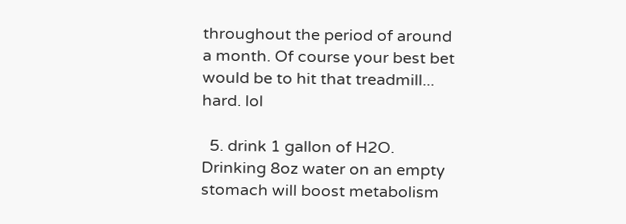throughout the period of around a month. Of course your best bet would be to hit that treadmill... hard. lol

  5. drink 1 gallon of H2O. Drinking 8oz water on an empty stomach will boost metabolism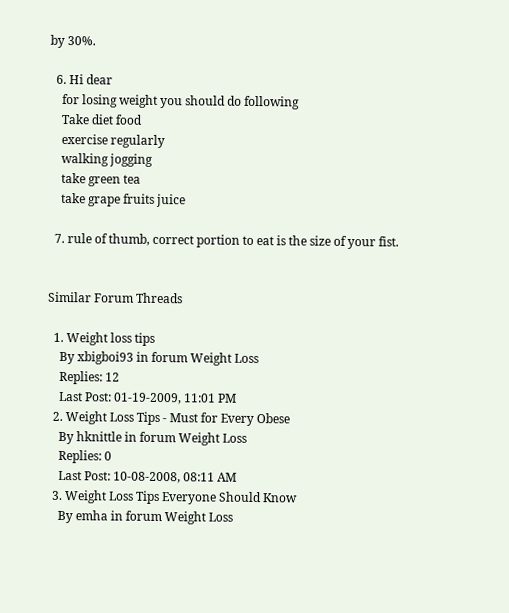by 30%.

  6. Hi dear
    for losing weight you should do following
    Take diet food
    exercise regularly
    walking jogging
    take green tea
    take grape fruits juice

  7. rule of thumb, correct portion to eat is the size of your fist.


Similar Forum Threads

  1. Weight loss tips
    By xbigboi93 in forum Weight Loss
    Replies: 12
    Last Post: 01-19-2009, 11:01 PM
  2. Weight Loss Tips - Must for Every Obese
    By hknittle in forum Weight Loss
    Replies: 0
    Last Post: 10-08-2008, 08:11 AM
  3. Weight Loss Tips Everyone Should Know
    By emha in forum Weight Loss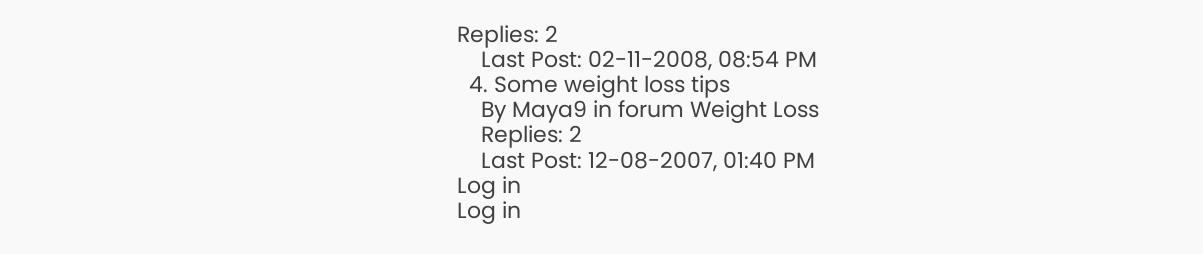Replies: 2
    Last Post: 02-11-2008, 08:54 PM
  4. Some weight loss tips
    By Maya9 in forum Weight Loss
    Replies: 2
    Last Post: 12-08-2007, 01:40 PM
Log in
Log in